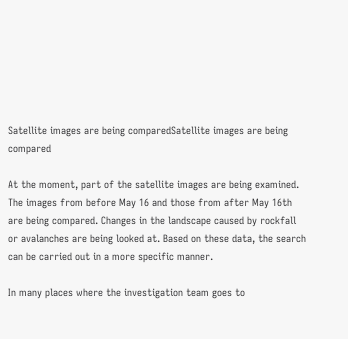Satellite images are being comparedSatellite images are being compared

At the moment, part of the satellite images are being examined. The images from before May 16 and those from after May 16th are being compared. Changes in the landscape caused by rockfall or avalanches are being looked at. Based on these data, the search can be carried out in a more specific manner.

In many places where the investigation team goes to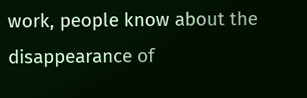work, people know about the disappearance of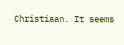Christiaan. It seems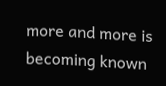more and more is becoming known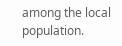among the local population.